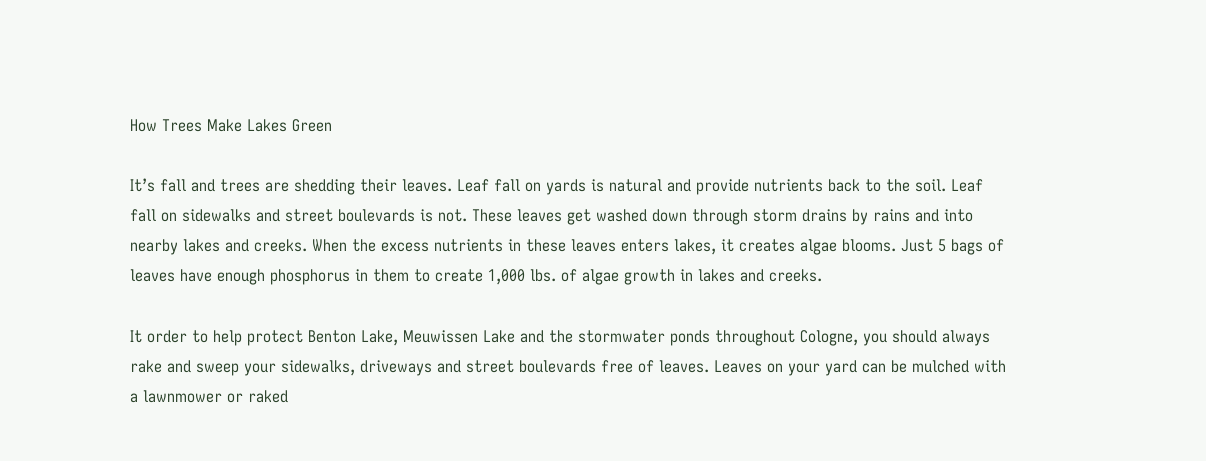How Trees Make Lakes Green

It’s fall and trees are shedding their leaves. Leaf fall on yards is natural and provide nutrients back to the soil. Leaf fall on sidewalks and street boulevards is not. These leaves get washed down through storm drains by rains and into nearby lakes and creeks. When the excess nutrients in these leaves enters lakes, it creates algae blooms. Just 5 bags of leaves have enough phosphorus in them to create 1,000 lbs. of algae growth in lakes and creeks.

It order to help protect Benton Lake, Meuwissen Lake and the stormwater ponds throughout Cologne, you should always rake and sweep your sidewalks, driveways and street boulevards free of leaves. Leaves on your yard can be mulched with a lawnmower or raked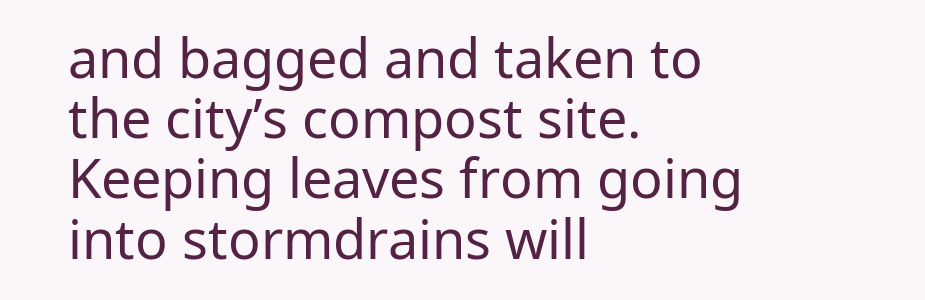and bagged and taken to the city’s compost site. Keeping leaves from going into stormdrains will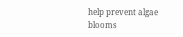help prevent algae blooms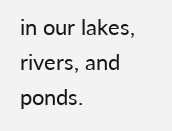in our lakes, rivers, and ponds.